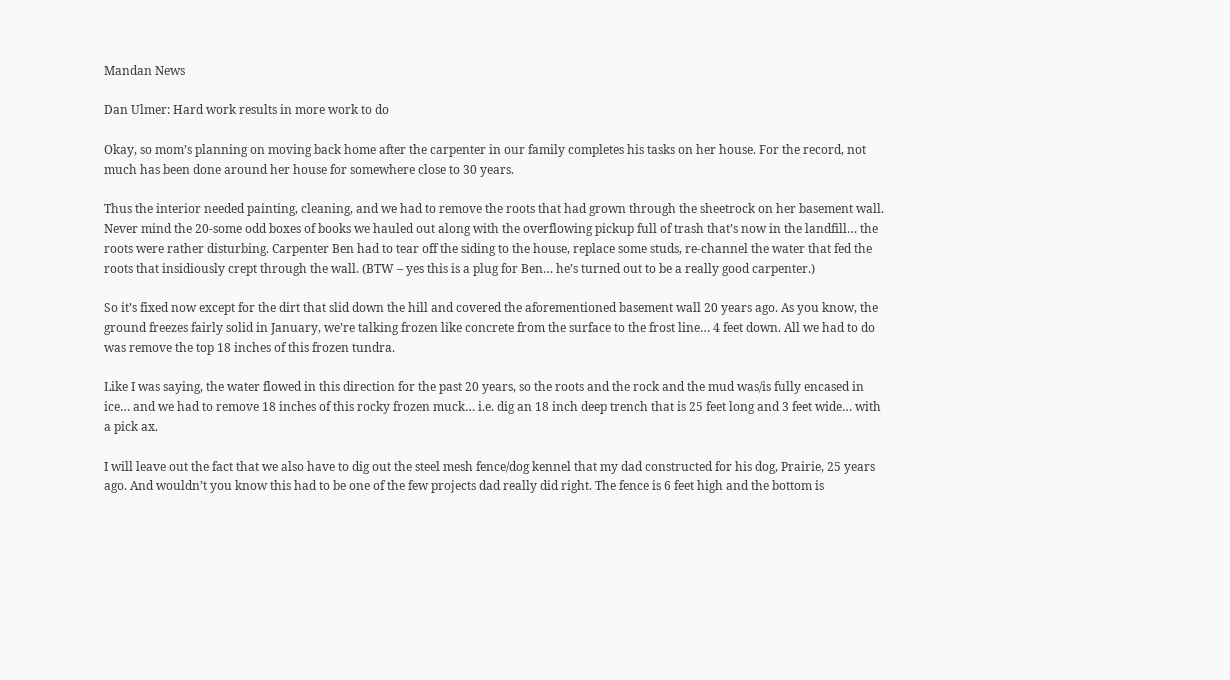Mandan News

Dan Ulmer: Hard work results in more work to do

Okay, so mom’s planning on moving back home after the carpenter in our family completes his tasks on her house. For the record, not much has been done around her house for somewhere close to 30 years.

Thus the interior needed painting, cleaning, and we had to remove the roots that had grown through the sheetrock on her basement wall. Never mind the 20-some odd boxes of books we hauled out along with the overflowing pickup full of trash that’s now in the landfill… the roots were rather disturbing. Carpenter Ben had to tear off the siding to the house, replace some studs, re-channel the water that fed the roots that insidiously crept through the wall. (BTW – yes this is a plug for Ben… he’s turned out to be a really good carpenter.)

So it’s fixed now except for the dirt that slid down the hill and covered the aforementioned basement wall 20 years ago. As you know, the ground freezes fairly solid in January, we’re talking frozen like concrete from the surface to the frost line… 4 feet down. All we had to do was remove the top 18 inches of this frozen tundra.

Like I was saying, the water flowed in this direction for the past 20 years, so the roots and the rock and the mud was/is fully encased in ice… and we had to remove 18 inches of this rocky frozen muck… i.e. dig an 18 inch deep trench that is 25 feet long and 3 feet wide… with a pick ax.

I will leave out the fact that we also have to dig out the steel mesh fence/dog kennel that my dad constructed for his dog, Prairie, 25 years ago. And wouldn’t you know this had to be one of the few projects dad really did right. The fence is 6 feet high and the bottom is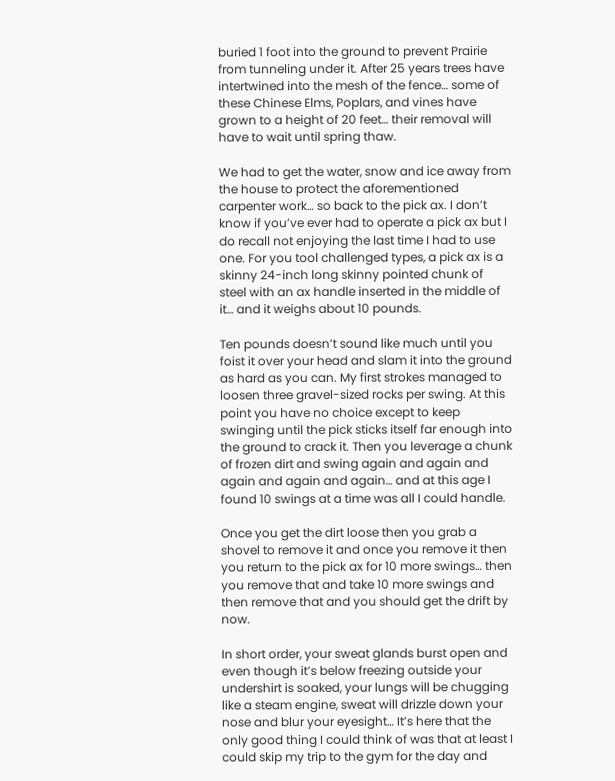buried 1 foot into the ground to prevent Prairie from tunneling under it. After 25 years trees have intertwined into the mesh of the fence… some of these Chinese Elms, Poplars, and vines have grown to a height of 20 feet… their removal will have to wait until spring thaw.

We had to get the water, snow and ice away from the house to protect the aforementioned carpenter work… so back to the pick ax. I don’t know if you’ve ever had to operate a pick ax but I do recall not enjoying the last time I had to use one. For you tool challenged types, a pick ax is a skinny 24-inch long skinny pointed chunk of steel with an ax handle inserted in the middle of it… and it weighs about 10 pounds.

Ten pounds doesn’t sound like much until you foist it over your head and slam it into the ground as hard as you can. My first strokes managed to loosen three gravel-sized rocks per swing. At this point you have no choice except to keep swinging until the pick sticks itself far enough into the ground to crack it. Then you leverage a chunk of frozen dirt and swing again and again and again and again and again… and at this age I found 10 swings at a time was all I could handle.

Once you get the dirt loose then you grab a shovel to remove it and once you remove it then you return to the pick ax for 10 more swings… then you remove that and take 10 more swings and then remove that and you should get the drift by now.

In short order, your sweat glands burst open and even though it’s below freezing outside your undershirt is soaked, your lungs will be chugging like a steam engine, sweat will drizzle down your nose and blur your eyesight… It’s here that the only good thing I could think of was that at least I could skip my trip to the gym for the day and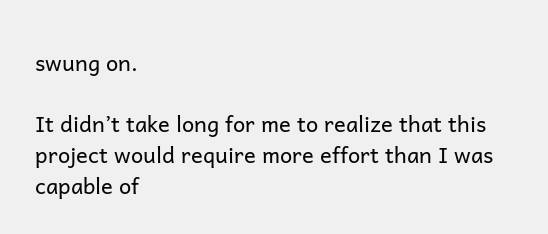swung on.

It didn’t take long for me to realize that this project would require more effort than I was capable of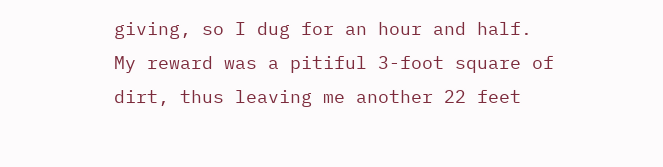giving, so I dug for an hour and half. My reward was a pitiful 3-foot square of dirt, thus leaving me another 22 feet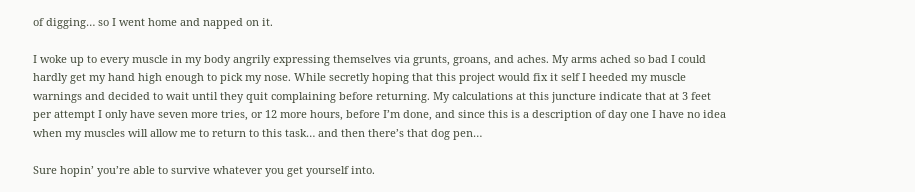of digging… so I went home and napped on it.

I woke up to every muscle in my body angrily expressing themselves via grunts, groans, and aches. My arms ached so bad I could hardly get my hand high enough to pick my nose. While secretly hoping that this project would fix it self I heeded my muscle warnings and decided to wait until they quit complaining before returning. My calculations at this juncture indicate that at 3 feet per attempt I only have seven more tries, or 12 more hours, before I’m done, and since this is a description of day one I have no idea when my muscles will allow me to return to this task… and then there’s that dog pen…

Sure hopin’ you’re able to survive whatever you get yourself into.